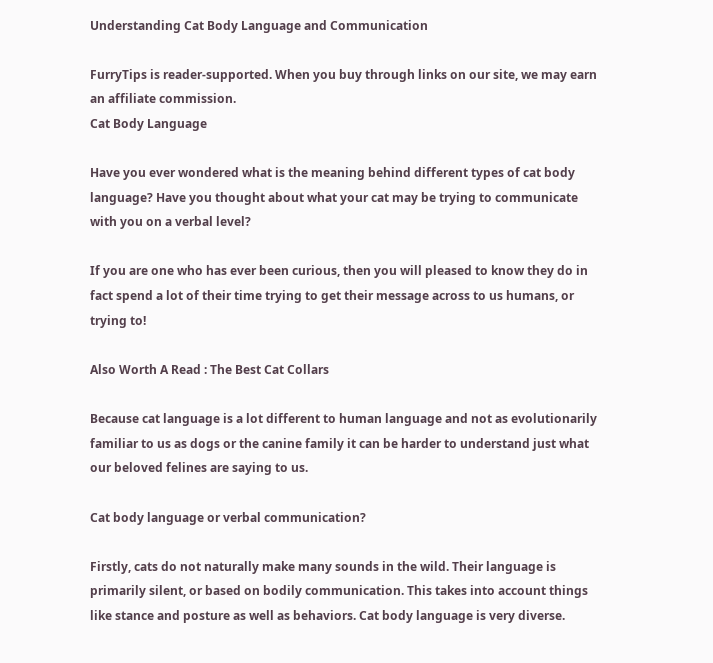Understanding Cat Body Language and Communication

FurryTips is reader-supported. When you buy through links on our site, we may earn an affiliate commission.
Cat Body Language

Have you ever wondered what is the meaning behind different types of cat body language? Have you thought about what your cat may be trying to communicate with you on a verbal level?

If you are one who has ever been curious, then you will pleased to know they do in fact spend a lot of their time trying to get their message across to us humans, or trying to!

Also Worth A Read : The Best Cat Collars

Because cat language is a lot different to human language and not as evolutionarily familiar to us as dogs or the canine family it can be harder to understand just what our beloved felines are saying to us.

Cat body language or verbal communication?

Firstly, cats do not naturally make many sounds in the wild. Their language is primarily silent, or based on bodily communication. This takes into account things like stance and posture as well as behaviors. Cat body language is very diverse.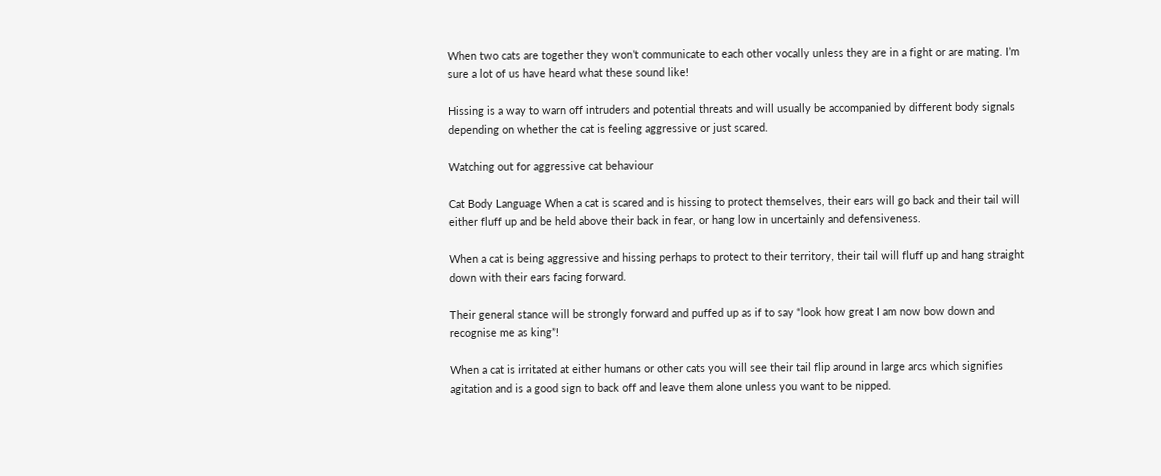When two cats are together they won’t communicate to each other vocally unless they are in a fight or are mating. I’m sure a lot of us have heard what these sound like!

Hissing is a way to warn off intruders and potential threats and will usually be accompanied by different body signals depending on whether the cat is feeling aggressive or just scared.

Watching out for aggressive cat behaviour

Cat Body Language When a cat is scared and is hissing to protect themselves, their ears will go back and their tail will either fluff up and be held above their back in fear, or hang low in uncertainly and defensiveness.

When a cat is being aggressive and hissing perhaps to protect to their territory, their tail will fluff up and hang straight down with their ears facing forward.

Their general stance will be strongly forward and puffed up as if to say “look how great I am now bow down and recognise me as king”!

When a cat is irritated at either humans or other cats you will see their tail flip around in large arcs which signifies agitation and is a good sign to back off and leave them alone unless you want to be nipped.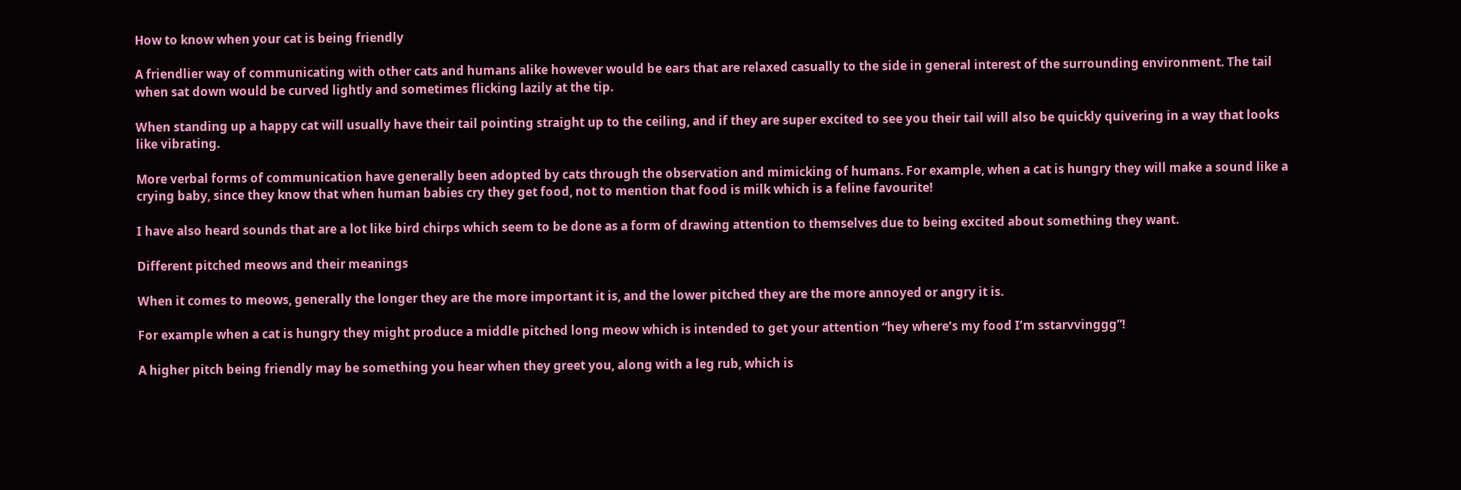How to know when your cat is being friendly

A friendlier way of communicating with other cats and humans alike however would be ears that are relaxed casually to the side in general interest of the surrounding environment. The tail when sat down would be curved lightly and sometimes flicking lazily at the tip.

When standing up a happy cat will usually have their tail pointing straight up to the ceiling, and if they are super excited to see you their tail will also be quickly quivering in a way that looks like vibrating.

More verbal forms of communication have generally been adopted by cats through the observation and mimicking of humans. For example, when a cat is hungry they will make a sound like a crying baby, since they know that when human babies cry they get food, not to mention that food is milk which is a feline favourite!

I have also heard sounds that are a lot like bird chirps which seem to be done as a form of drawing attention to themselves due to being excited about something they want.

Different pitched meows and their meanings

When it comes to meows, generally the longer they are the more important it is, and the lower pitched they are the more annoyed or angry it is.

For example when a cat is hungry they might produce a middle pitched long meow which is intended to get your attention “hey where’s my food I’m sstarvvinggg”!

A higher pitch being friendly may be something you hear when they greet you, along with a leg rub, which is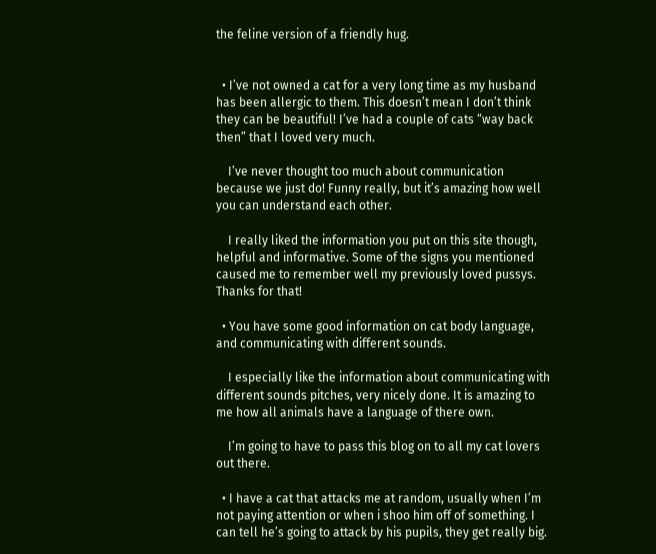the feline version of a friendly hug.


  • I’ve not owned a cat for a very long time as my husband has been allergic to them. This doesn’t mean I don’t think they can be beautiful! I’ve had a couple of cats “way back then” that I loved very much.

    I’ve never thought too much about communication because we just do! Funny really, but it’s amazing how well you can understand each other.

    I really liked the information you put on this site though, helpful and informative. Some of the signs you mentioned caused me to remember well my previously loved pussys. Thanks for that!

  • You have some good information on cat body language, and communicating with different sounds.

    I especially like the information about communicating with different sounds pitches, very nicely done. It is amazing to me how all animals have a language of there own.

    I’m going to have to pass this blog on to all my cat lovers out there.

  • I have a cat that attacks me at random, usually when I’m not paying attention or when i shoo him off of something. I can tell he’s going to attack by his pupils, they get really big.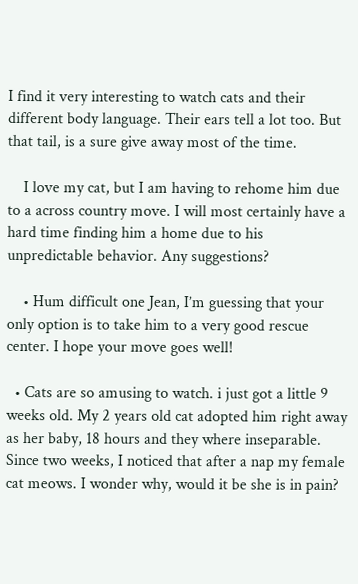I find it very interesting to watch cats and their different body language. Their ears tell a lot too. But that tail, is a sure give away most of the time.

    I love my cat, but I am having to rehome him due to a across country move. I will most certainly have a hard time finding him a home due to his unpredictable behavior. Any suggestions?

    • Hum difficult one Jean, I’m guessing that your only option is to take him to a very good rescue center. I hope your move goes well!

  • Cats are so amusing to watch. i just got a little 9 weeks old. My 2 years old cat adopted him right away as her baby, 18 hours and they where inseparable. Since two weeks, I noticed that after a nap my female cat meows. I wonder why, would it be she is in pain?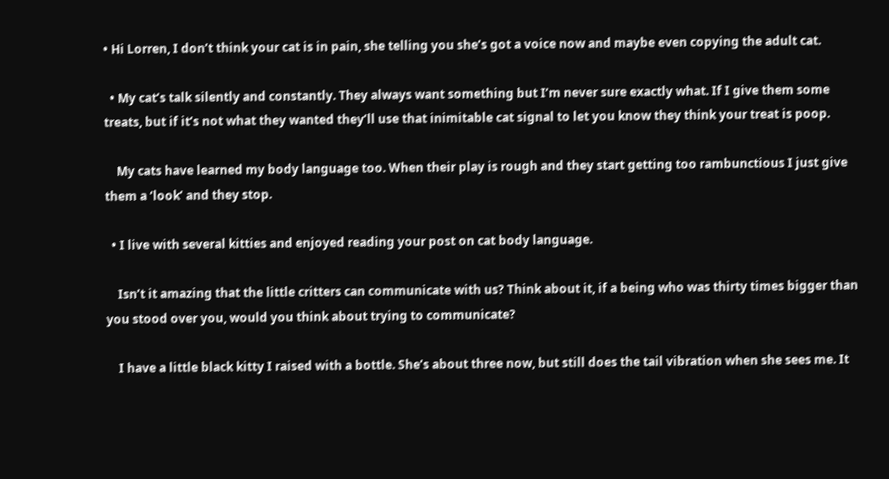• Hi Lorren, I don’t think your cat is in pain, she telling you she’s got a voice now and maybe even copying the adult cat.

  • My cat’s talk silently and constantly. They always want something but I’m never sure exactly what. If I give them some treats, but if it’s not what they wanted they’ll use that inimitable cat signal to let you know they think your treat is poop.

    My cats have learned my body language too. When their play is rough and they start getting too rambunctious I just give them a ‘look’ and they stop.

  • I live with several kitties and enjoyed reading your post on cat body language.

    Isn’t it amazing that the little critters can communicate with us? Think about it, if a being who was thirty times bigger than you stood over you, would you think about trying to communicate?

    I have a little black kitty I raised with a bottle. She’s about three now, but still does the tail vibration when she sees me. It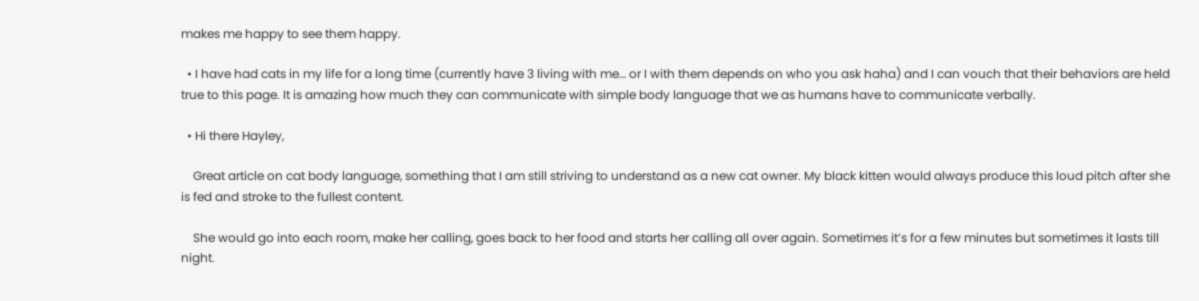makes me happy to see them happy.

  • I have had cats in my life for a long time (currently have 3 living with me… or I with them depends on who you ask haha) and I can vouch that their behaviors are held true to this page. It is amazing how much they can communicate with simple body language that we as humans have to communicate verbally.

  • Hi there Hayley,

    Great article on cat body language, something that I am still striving to understand as a new cat owner. My black kitten would always produce this loud pitch after she is fed and stroke to the fullest content.

    She would go into each room, make her calling, goes back to her food and starts her calling all over again. Sometimes it’s for a few minutes but sometimes it lasts till night.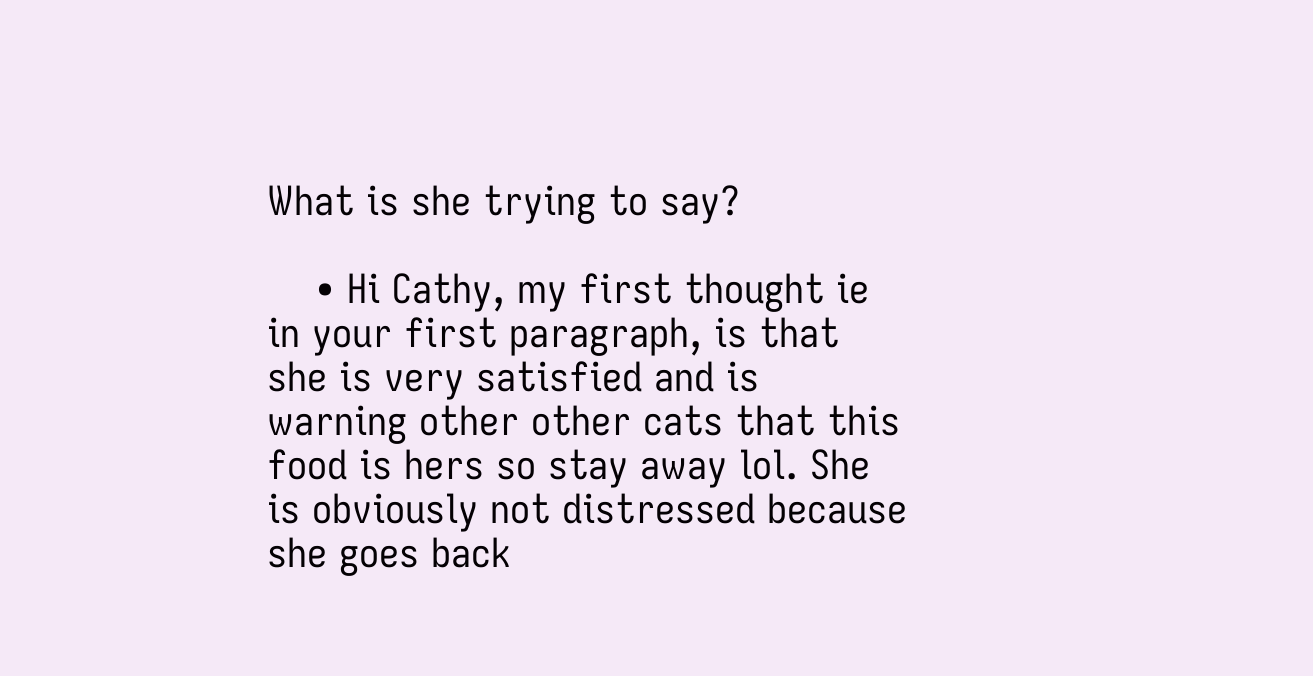What is she trying to say?

    • Hi Cathy, my first thought ie in your first paragraph, is that she is very satisfied and is warning other other cats that this food is hers so stay away lol. She is obviously not distressed because she goes back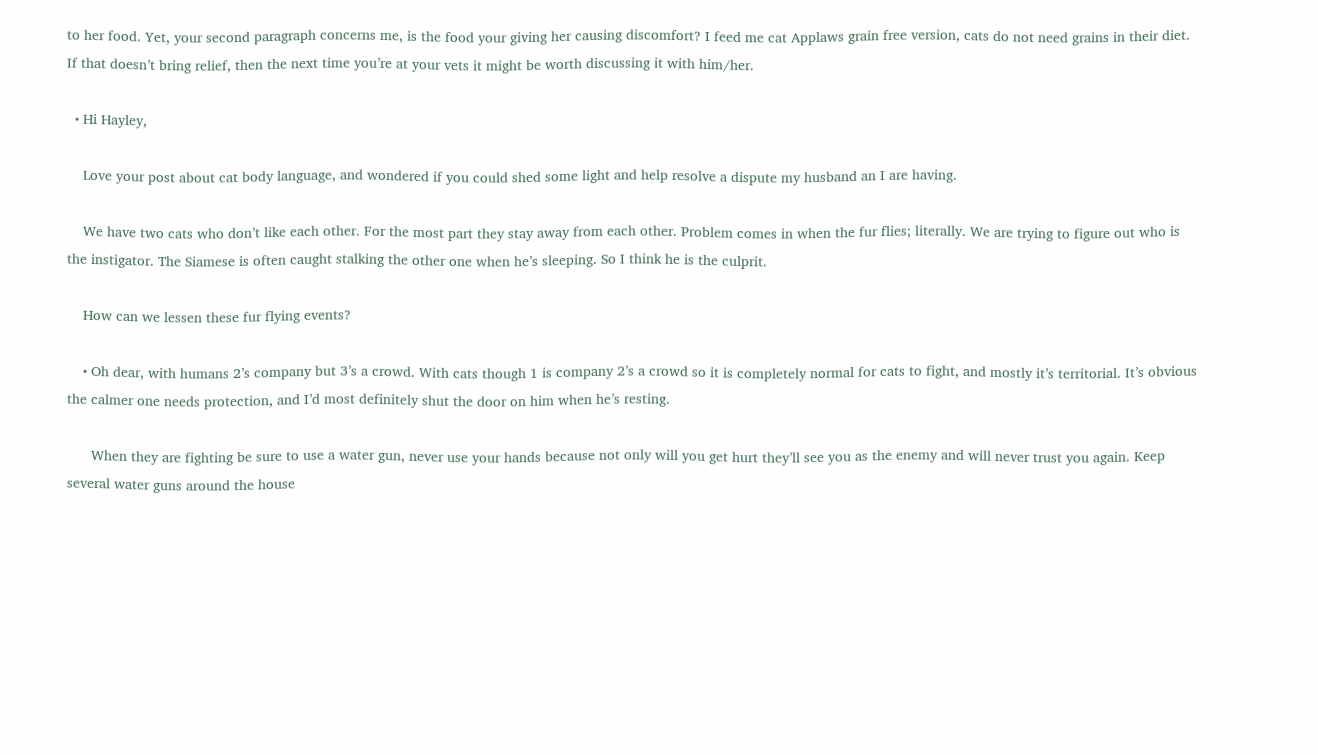to her food. Yet, your second paragraph concerns me, is the food your giving her causing discomfort? I feed me cat Applaws grain free version, cats do not need grains in their diet. If that doesn’t bring relief, then the next time you’re at your vets it might be worth discussing it with him/her.

  • Hi Hayley,

    Love your post about cat body language, and wondered if you could shed some light and help resolve a dispute my husband an I are having.

    We have two cats who don’t like each other. For the most part they stay away from each other. Problem comes in when the fur flies; literally. We are trying to figure out who is the instigator. The Siamese is often caught stalking the other one when he’s sleeping. So I think he is the culprit.

    How can we lessen these fur flying events?

    • Oh dear, with humans 2’s company but 3’s a crowd. With cats though 1 is company 2’s a crowd so it is completely normal for cats to fight, and mostly it’s territorial. It’s obvious the calmer one needs protection, and I’d most definitely shut the door on him when he’s resting.

      When they are fighting be sure to use a water gun, never use your hands because not only will you get hurt they’ll see you as the enemy and will never trust you again. Keep several water guns around the house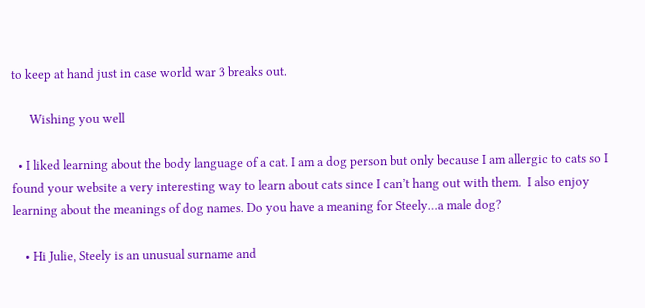to keep at hand just in case world war 3 breaks out.

      Wishing you well

  • I liked learning about the body language of a cat. I am a dog person but only because I am allergic to cats so I found your website a very interesting way to learn about cats since I can’t hang out with them.  I also enjoy learning about the meanings of dog names. Do you have a meaning for Steely…a male dog?

    • Hi Julie, Steely is an unusual surname and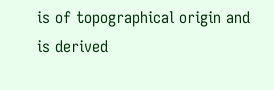is of topographical origin and is derived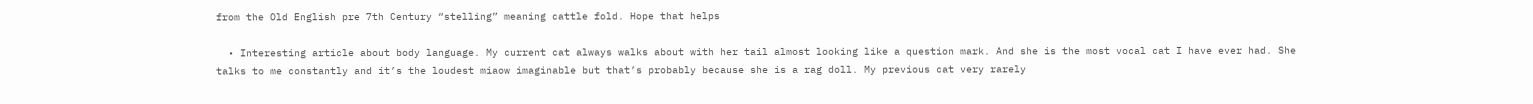from the Old English pre 7th Century “stelling” meaning cattle fold. Hope that helps

  • Interesting article about body language. My current cat always walks about with her tail almost looking like a question mark. And she is the most vocal cat I have ever had. She talks to me constantly and it’s the loudest miaow imaginable but that’s probably because she is a rag doll. My previous cat very rarely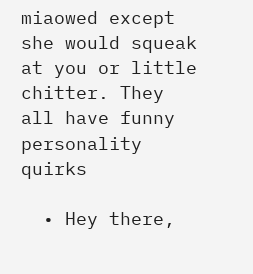miaowed except she would squeak at you or little chitter. They all have funny personality quirks

  • Hey there,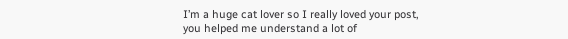I’m a huge cat lover so I really loved your post, you helped me understand a lot of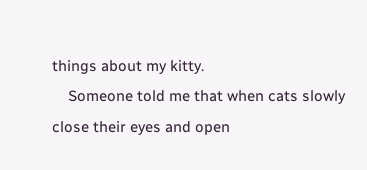things about my kitty.
    Someone told me that when cats slowly close their eyes and open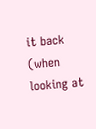it back (when looking at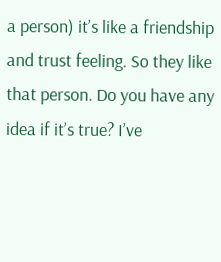a person) it’s like a friendship and trust feeling. So they like that person. Do you have any idea if it’s true? I’ve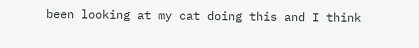been looking at my cat doing this and I think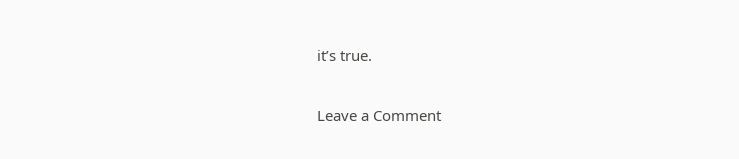it’s true.

Leave a Comment